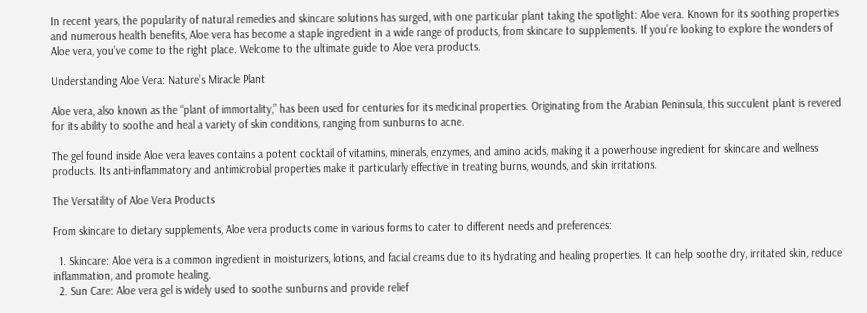In recent years, the popularity of natural remedies and skincare solutions has surged, with one particular plant taking the spotlight: Aloe vera. Known for its soothing properties and numerous health benefits, Aloe vera has become a staple ingredient in a wide range of products, from skincare to supplements. If you’re looking to explore the wonders of Aloe vera, you’ve come to the right place. Welcome to the ultimate guide to Aloe vera products.

Understanding Aloe Vera: Nature’s Miracle Plant

Aloe vera, also known as the “plant of immortality,” has been used for centuries for its medicinal properties. Originating from the Arabian Peninsula, this succulent plant is revered for its ability to soothe and heal a variety of skin conditions, ranging from sunburns to acne.

The gel found inside Aloe vera leaves contains a potent cocktail of vitamins, minerals, enzymes, and amino acids, making it a powerhouse ingredient for skincare and wellness products. Its anti-inflammatory and antimicrobial properties make it particularly effective in treating burns, wounds, and skin irritations.

The Versatility of Aloe Vera Products

From skincare to dietary supplements, Aloe vera products come in various forms to cater to different needs and preferences:

  1. Skincare: Aloe vera is a common ingredient in moisturizers, lotions, and facial creams due to its hydrating and healing properties. It can help soothe dry, irritated skin, reduce inflammation, and promote healing.
  2. Sun Care: Aloe vera gel is widely used to soothe sunburns and provide relief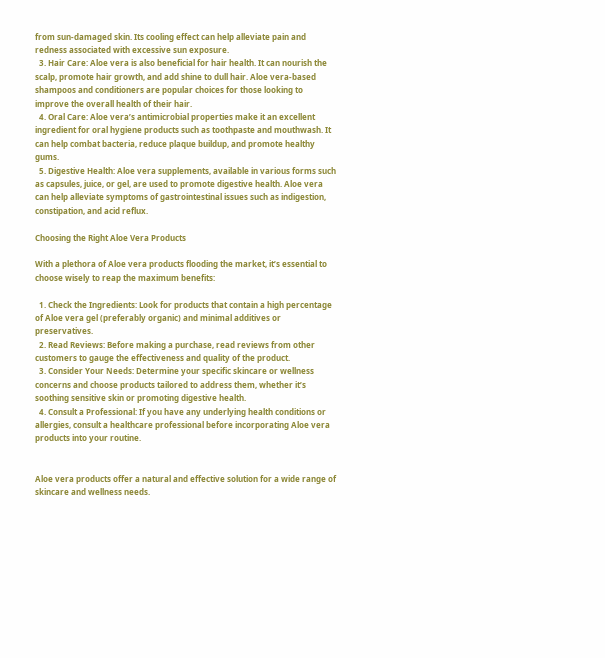from sun-damaged skin. Its cooling effect can help alleviate pain and redness associated with excessive sun exposure.
  3. Hair Care: Aloe vera is also beneficial for hair health. It can nourish the scalp, promote hair growth, and add shine to dull hair. Aloe vera-based shampoos and conditioners are popular choices for those looking to improve the overall health of their hair.
  4. Oral Care: Aloe vera’s antimicrobial properties make it an excellent ingredient for oral hygiene products such as toothpaste and mouthwash. It can help combat bacteria, reduce plaque buildup, and promote healthy gums.
  5. Digestive Health: Aloe vera supplements, available in various forms such as capsules, juice, or gel, are used to promote digestive health. Aloe vera can help alleviate symptoms of gastrointestinal issues such as indigestion, constipation, and acid reflux.

Choosing the Right Aloe Vera Products

With a plethora of Aloe vera products flooding the market, it’s essential to choose wisely to reap the maximum benefits:

  1. Check the Ingredients: Look for products that contain a high percentage of Aloe vera gel (preferably organic) and minimal additives or preservatives.
  2. Read Reviews: Before making a purchase, read reviews from other customers to gauge the effectiveness and quality of the product.
  3. Consider Your Needs: Determine your specific skincare or wellness concerns and choose products tailored to address them, whether it’s soothing sensitive skin or promoting digestive health.
  4. Consult a Professional: If you have any underlying health conditions or allergies, consult a healthcare professional before incorporating Aloe vera products into your routine.


Aloe vera products offer a natural and effective solution for a wide range of skincare and wellness needs.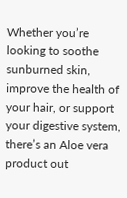Whether you’re looking to soothe sunburned skin, improve the health of your hair, or support your digestive system, there’s an Aloe vera product out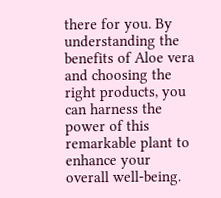there for you. By understanding the benefits of Aloe vera and choosing the right products, you can harness the power of this remarkable plant to enhance your overall well-being.